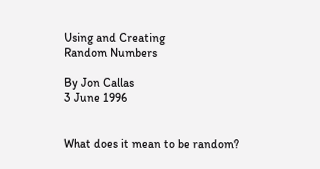Using and Creating
Random Numbers

By Jon Callas
3 June 1996


What does it mean to be random?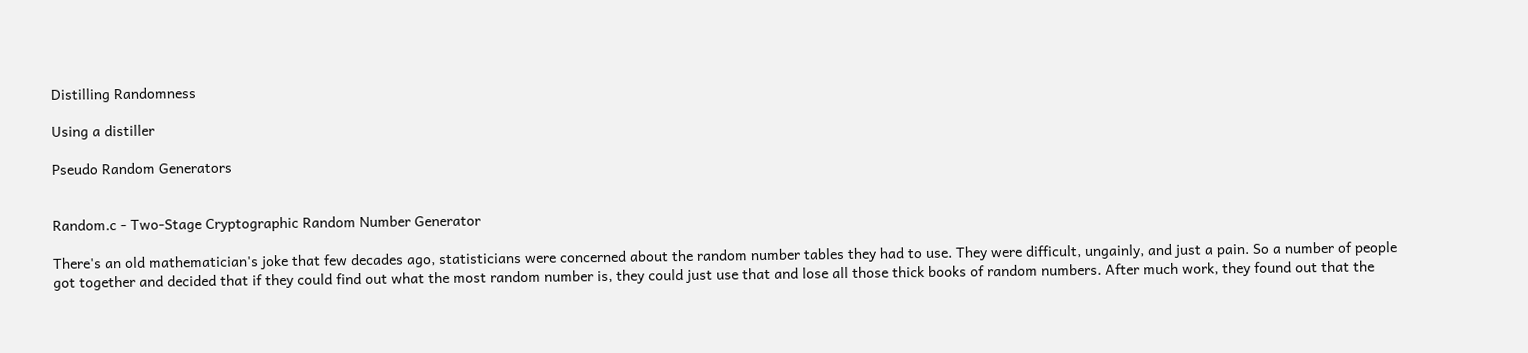Distilling Randomness

Using a distiller

Pseudo Random Generators


Random.c - Two-Stage Cryptographic Random Number Generator

There's an old mathematician's joke that few decades ago, statisticians were concerned about the random number tables they had to use. They were difficult, ungainly, and just a pain. So a number of people got together and decided that if they could find out what the most random number is, they could just use that and lose all those thick books of random numbers. After much work, they found out that the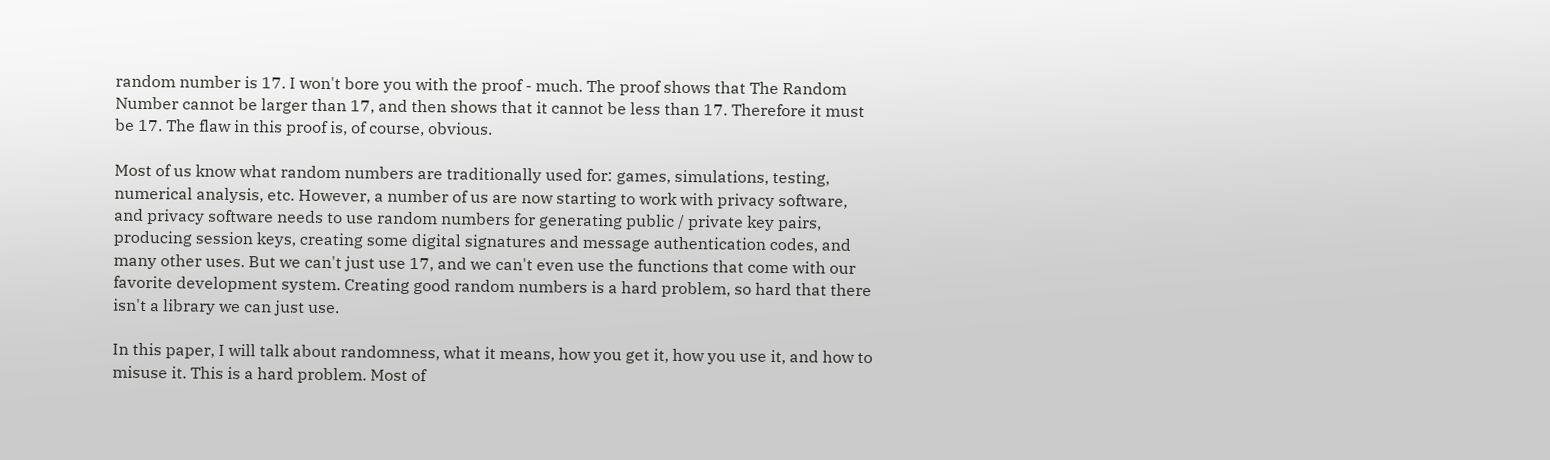random number is 17. I won't bore you with the proof - much. The proof shows that The Random Number cannot be larger than 17, and then shows that it cannot be less than 17. Therefore it must be 17. The flaw in this proof is, of course, obvious.

Most of us know what random numbers are traditionally used for: games, simulations, testing, numerical analysis, etc. However, a number of us are now starting to work with privacy software, and privacy software needs to use random numbers for generating public / private key pairs, producing session keys, creating some digital signatures and message authentication codes, and many other uses. But we can't just use 17, and we can't even use the functions that come with our favorite development system. Creating good random numbers is a hard problem, so hard that there isn't a library we can just use.

In this paper, I will talk about randomness, what it means, how you get it, how you use it, and how to misuse it. This is a hard problem. Most of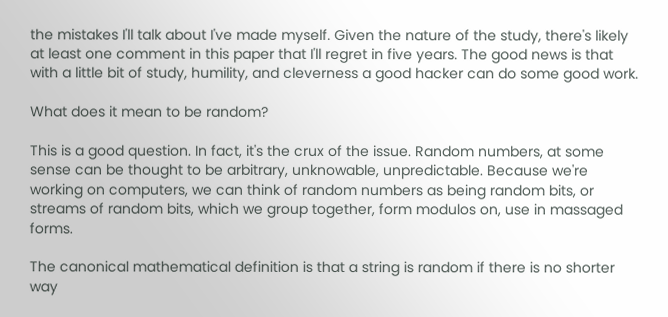the mistakes I'll talk about I've made myself. Given the nature of the study, there's likely at least one comment in this paper that I'll regret in five years. The good news is that with a little bit of study, humility, and cleverness a good hacker can do some good work.

What does it mean to be random?

This is a good question. In fact, it's the crux of the issue. Random numbers, at some sense can be thought to be arbitrary, unknowable, unpredictable. Because we're working on computers, we can think of random numbers as being random bits, or streams of random bits, which we group together, form modulos on, use in massaged forms.

The canonical mathematical definition is that a string is random if there is no shorter way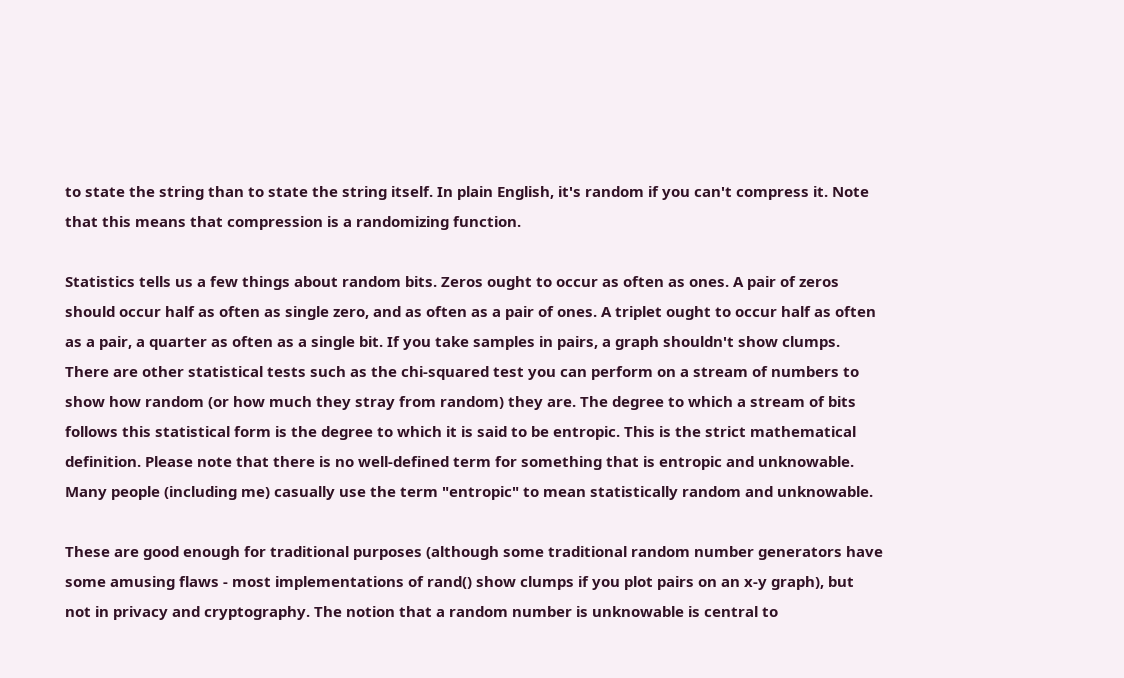to state the string than to state the string itself. In plain English, it's random if you can't compress it. Note that this means that compression is a randomizing function.

Statistics tells us a few things about random bits. Zeros ought to occur as often as ones. A pair of zeros should occur half as often as single zero, and as often as a pair of ones. A triplet ought to occur half as often as a pair, a quarter as often as a single bit. If you take samples in pairs, a graph shouldn't show clumps. There are other statistical tests such as the chi-squared test you can perform on a stream of numbers to show how random (or how much they stray from random) they are. The degree to which a stream of bits follows this statistical form is the degree to which it is said to be entropic. This is the strict mathematical definition. Please note that there is no well-defined term for something that is entropic and unknowable. Many people (including me) casually use the term "entropic" to mean statistically random and unknowable.

These are good enough for traditional purposes (although some traditional random number generators have some amusing flaws - most implementations of rand() show clumps if you plot pairs on an x-y graph), but not in privacy and cryptography. The notion that a random number is unknowable is central to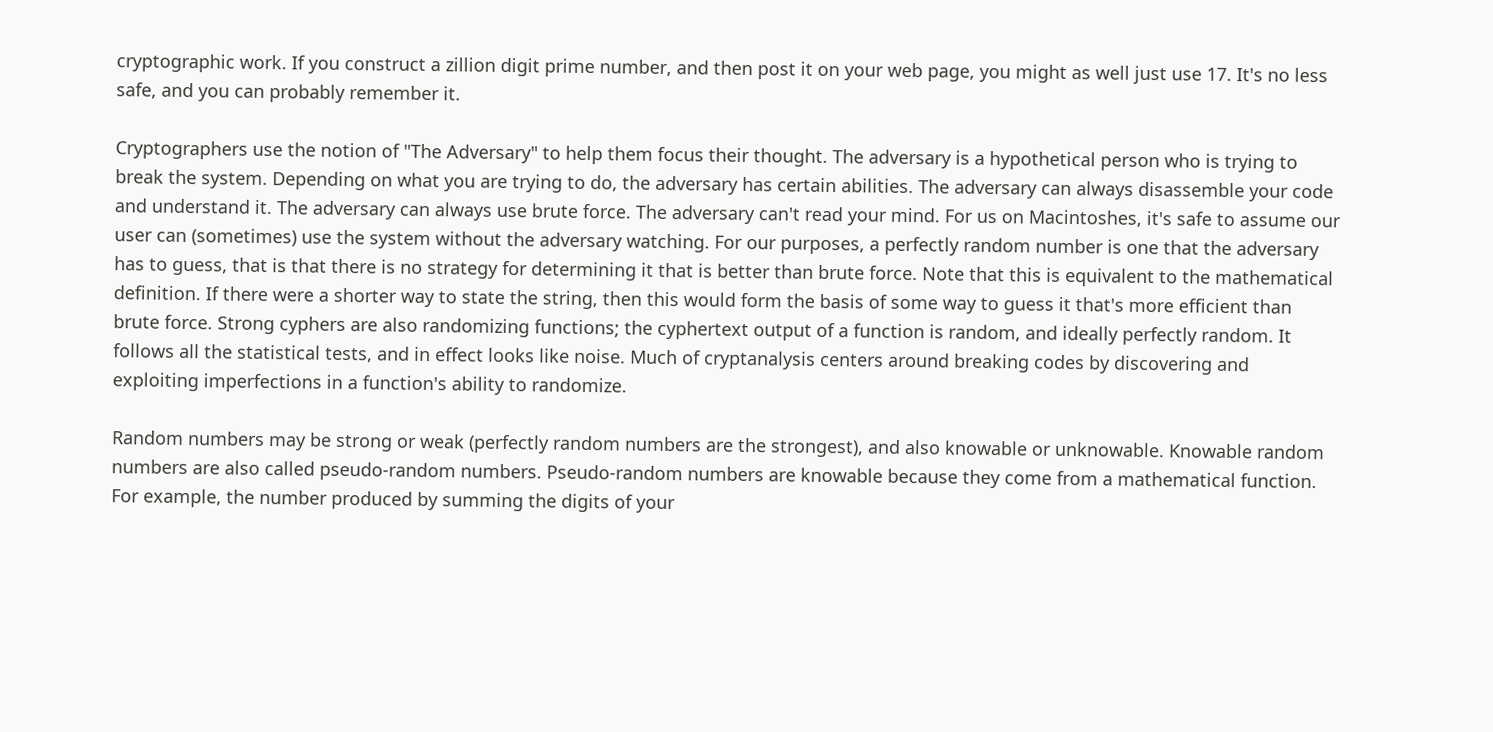cryptographic work. If you construct a zillion digit prime number, and then post it on your web page, you might as well just use 17. It's no less safe, and you can probably remember it.

Cryptographers use the notion of "The Adversary" to help them focus their thought. The adversary is a hypothetical person who is trying to break the system. Depending on what you are trying to do, the adversary has certain abilities. The adversary can always disassemble your code and understand it. The adversary can always use brute force. The adversary can't read your mind. For us on Macintoshes, it's safe to assume our user can (sometimes) use the system without the adversary watching. For our purposes, a perfectly random number is one that the adversary has to guess, that is that there is no strategy for determining it that is better than brute force. Note that this is equivalent to the mathematical definition. If there were a shorter way to state the string, then this would form the basis of some way to guess it that's more efficient than brute force. Strong cyphers are also randomizing functions; the cyphertext output of a function is random, and ideally perfectly random. It follows all the statistical tests, and in effect looks like noise. Much of cryptanalysis centers around breaking codes by discovering and exploiting imperfections in a function's ability to randomize.

Random numbers may be strong or weak (perfectly random numbers are the strongest), and also knowable or unknowable. Knowable random numbers are also called pseudo-random numbers. Pseudo-random numbers are knowable because they come from a mathematical function. For example, the number produced by summing the digits of your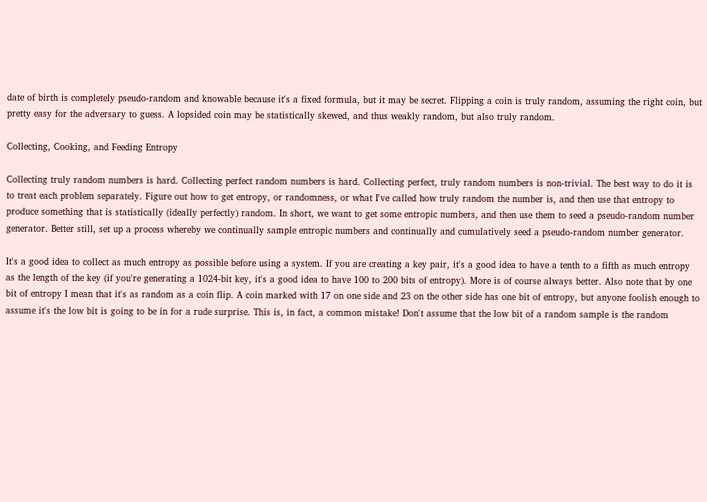date of birth is completely pseudo-random and knowable because it's a fixed formula, but it may be secret. Flipping a coin is truly random, assuming the right coin, but pretty easy for the adversary to guess. A lopsided coin may be statistically skewed, and thus weakly random, but also truly random.

Collecting, Cooking, and Feeding Entropy

Collecting truly random numbers is hard. Collecting perfect random numbers is hard. Collecting perfect, truly random numbers is non-trivial. The best way to do it is to treat each problem separately. Figure out how to get entropy, or randomness, or what I've called how truly random the number is, and then use that entropy to produce something that is statistically (ideally perfectly) random. In short, we want to get some entropic numbers, and then use them to seed a pseudo-random number generator. Better still, set up a process whereby we continually sample entropic numbers and continually and cumulatively seed a pseudo-random number generator.

It's a good idea to collect as much entropy as possible before using a system. If you are creating a key pair, it's a good idea to have a tenth to a fifth as much entropy as the length of the key (if you're generating a 1024-bit key, it's a good idea to have 100 to 200 bits of entropy). More is of course always better. Also note that by one bit of entropy I mean that it's as random as a coin flip. A coin marked with 17 on one side and 23 on the other side has one bit of entropy, but anyone foolish enough to assume it's the low bit is going to be in for a rude surprise. This is, in fact, a common mistake! Don't assume that the low bit of a random sample is the random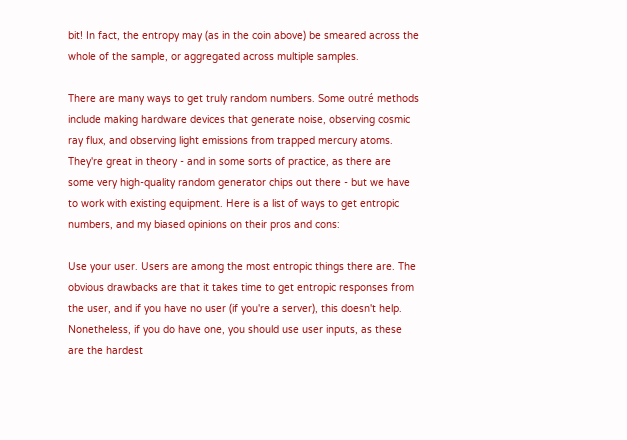bit! In fact, the entropy may (as in the coin above) be smeared across the whole of the sample, or aggregated across multiple samples.

There are many ways to get truly random numbers. Some outré methods include making hardware devices that generate noise, observing cosmic ray flux, and observing light emissions from trapped mercury atoms. They're great in theory - and in some sorts of practice, as there are some very high-quality random generator chips out there - but we have to work with existing equipment. Here is a list of ways to get entropic numbers, and my biased opinions on their pros and cons:

Use your user. Users are among the most entropic things there are. The obvious drawbacks are that it takes time to get entropic responses from the user, and if you have no user (if you're a server), this doesn't help. Nonetheless, if you do have one, you should use user inputs, as these are the hardest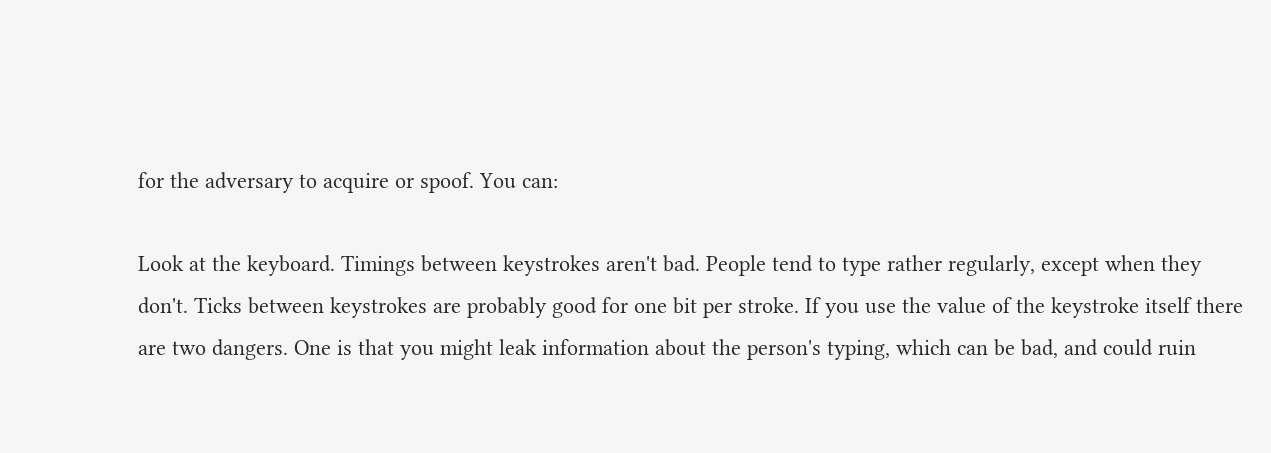for the adversary to acquire or spoof. You can:

Look at the keyboard. Timings between keystrokes aren't bad. People tend to type rather regularly, except when they don't. Ticks between keystrokes are probably good for one bit per stroke. If you use the value of the keystroke itself there are two dangers. One is that you might leak information about the person's typing, which can be bad, and could ruin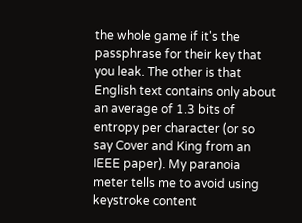the whole game if it's the passphrase for their key that you leak. The other is that English text contains only about an average of 1.3 bits of entropy per character (or so say Cover and King from an IEEE paper). My paranoia meter tells me to avoid using keystroke content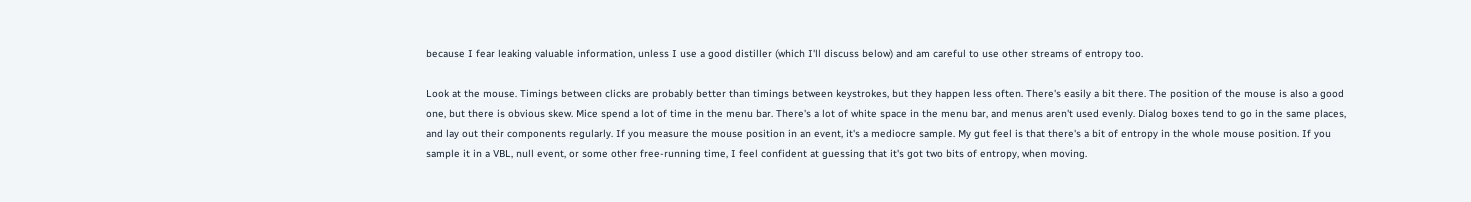because I fear leaking valuable information, unless I use a good distiller (which I'll discuss below) and am careful to use other streams of entropy too.

Look at the mouse. Timings between clicks are probably better than timings between keystrokes, but they happen less often. There's easily a bit there. The position of the mouse is also a good one, but there is obvious skew. Mice spend a lot of time in the menu bar. There's a lot of white space in the menu bar, and menus aren't used evenly. Dialog boxes tend to go in the same places, and lay out their components regularly. If you measure the mouse position in an event, it's a mediocre sample. My gut feel is that there's a bit of entropy in the whole mouse position. If you sample it in a VBL, null event, or some other free-running time, I feel confident at guessing that it's got two bits of entropy, when moving.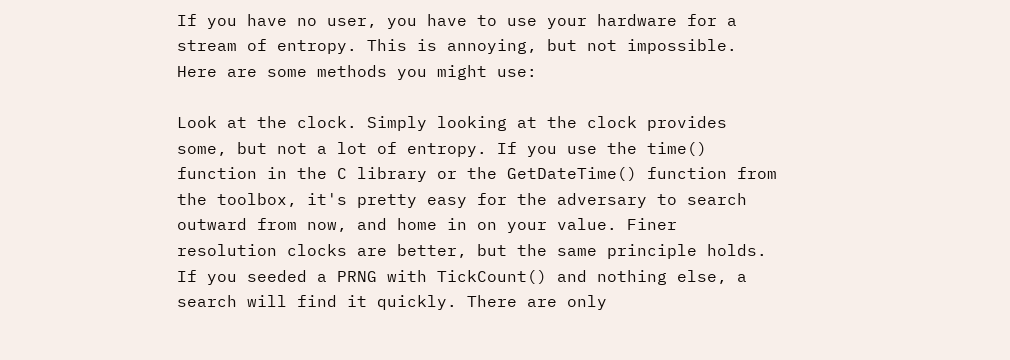If you have no user, you have to use your hardware for a stream of entropy. This is annoying, but not impossible. Here are some methods you might use:

Look at the clock. Simply looking at the clock provides some, but not a lot of entropy. If you use the time() function in the C library or the GetDateTime() function from the toolbox, it's pretty easy for the adversary to search outward from now, and home in on your value. Finer resolution clocks are better, but the same principle holds. If you seeded a PRNG with TickCount() and nothing else, a search will find it quickly. There are only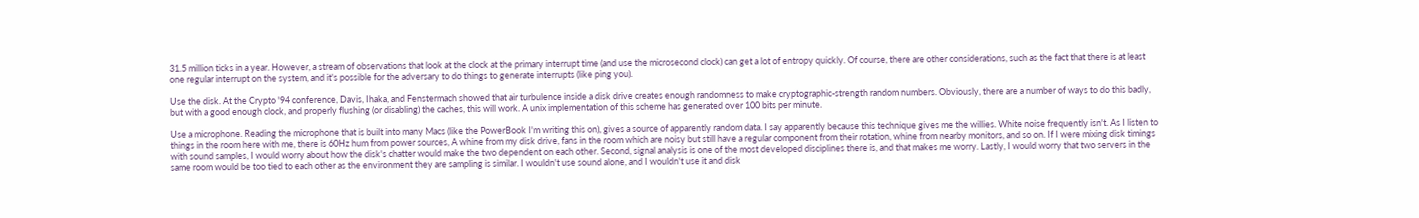31.5 million ticks in a year. However, a stream of observations that look at the clock at the primary interrupt time (and use the microsecond clock) can get a lot of entropy quickly. Of course, there are other considerations, such as the fact that there is at least one regular interrupt on the system, and it's possible for the adversary to do things to generate interrupts (like ping you).

Use the disk. At the Crypto '94 conference, Davis, Ihaka, and Fenstermach showed that air turbulence inside a disk drive creates enough randomness to make cryptographic-strength random numbers. Obviously, there are a number of ways to do this badly, but with a good enough clock, and properly flushing (or disabling) the caches, this will work. A unix implementation of this scheme has generated over 100 bits per minute.

Use a microphone. Reading the microphone that is built into many Macs (like the PowerBook I'm writing this on), gives a source of apparently random data. I say apparently because this technique gives me the willies. White noise frequently isn't. As I listen to things in the room here with me, there is 60Hz hum from power sources, A whine from my disk drive, fans in the room which are noisy but still have a regular component from their rotation, whine from nearby monitors, and so on. If I were mixing disk timings with sound samples, I would worry about how the disk's chatter would make the two dependent on each other. Second, signal analysis is one of the most developed disciplines there is, and that makes me worry. Lastly, I would worry that two servers in the same room would be too tied to each other as the environment they are sampling is similar. I wouldn't use sound alone, and I wouldn't use it and disk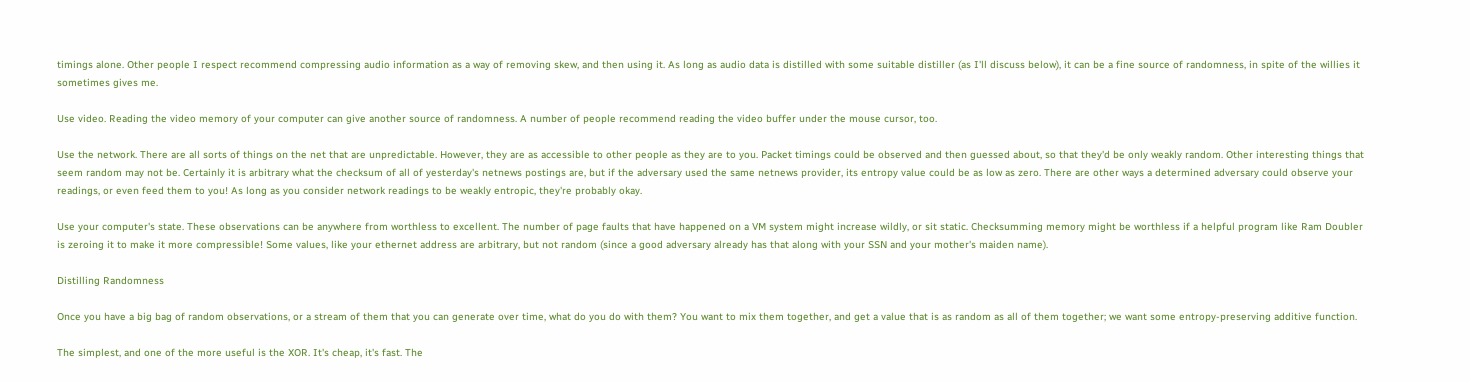timings alone. Other people I respect recommend compressing audio information as a way of removing skew, and then using it. As long as audio data is distilled with some suitable distiller (as I'll discuss below), it can be a fine source of randomness, in spite of the willies it sometimes gives me.

Use video. Reading the video memory of your computer can give another source of randomness. A number of people recommend reading the video buffer under the mouse cursor, too.

Use the network. There are all sorts of things on the net that are unpredictable. However, they are as accessible to other people as they are to you. Packet timings could be observed and then guessed about, so that they'd be only weakly random. Other interesting things that seem random may not be. Certainly it is arbitrary what the checksum of all of yesterday's netnews postings are, but if the adversary used the same netnews provider, its entropy value could be as low as zero. There are other ways a determined adversary could observe your readings, or even feed them to you! As long as you consider network readings to be weakly entropic, they're probably okay.

Use your computer's state. These observations can be anywhere from worthless to excellent. The number of page faults that have happened on a VM system might increase wildly, or sit static. Checksumming memory might be worthless if a helpful program like Ram Doubler is zeroing it to make it more compressible! Some values, like your ethernet address are arbitrary, but not random (since a good adversary already has that along with your SSN and your mother's maiden name).

Distilling Randomness

Once you have a big bag of random observations, or a stream of them that you can generate over time, what do you do with them? You want to mix them together, and get a value that is as random as all of them together; we want some entropy-preserving additive function.

The simplest, and one of the more useful is the XOR. It's cheap, it's fast. The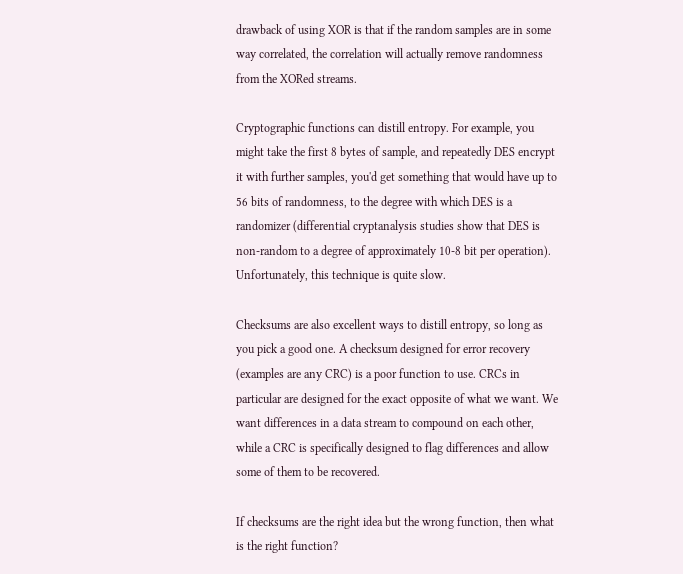drawback of using XOR is that if the random samples are in some way correlated, the correlation will actually remove randomness from the XORed streams.

Cryptographic functions can distill entropy. For example, you might take the first 8 bytes of sample, and repeatedly DES encrypt it with further samples, you'd get something that would have up to 56 bits of randomness, to the degree with which DES is a randomizer (differential cryptanalysis studies show that DES is non-random to a degree of approximately 10-8 bit per operation). Unfortunately, this technique is quite slow.

Checksums are also excellent ways to distill entropy, so long as you pick a good one. A checksum designed for error recovery (examples are any CRC) is a poor function to use. CRCs in particular are designed for the exact opposite of what we want. We want differences in a data stream to compound on each other, while a CRC is specifically designed to flag differences and allow some of them to be recovered.

If checksums are the right idea but the wrong function, then what is the right function?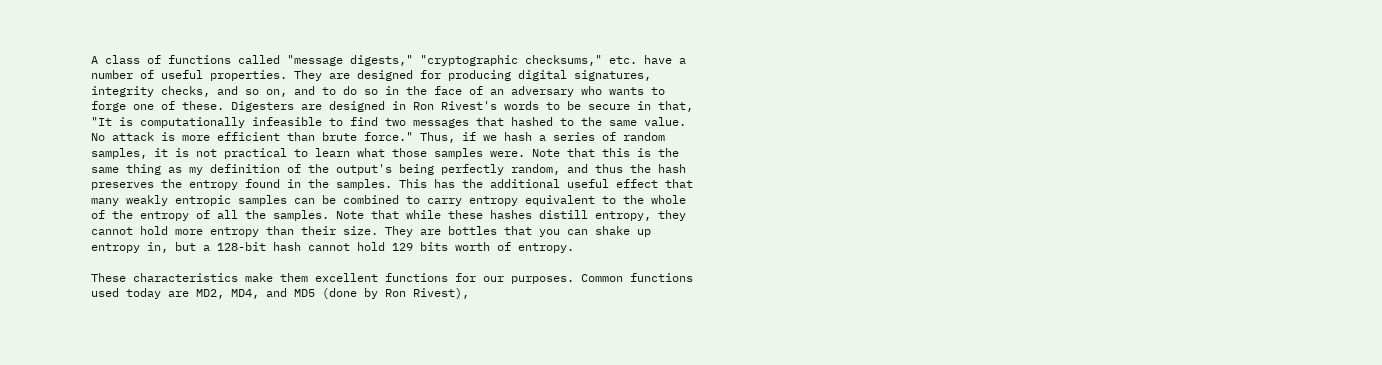A class of functions called "message digests," "cryptographic checksums," etc. have a number of useful properties. They are designed for producing digital signatures, integrity checks, and so on, and to do so in the face of an adversary who wants to forge one of these. Digesters are designed in Ron Rivest's words to be secure in that, "It is computationally infeasible to find two messages that hashed to the same value. No attack is more efficient than brute force." Thus, if we hash a series of random samples, it is not practical to learn what those samples were. Note that this is the same thing as my definition of the output's being perfectly random, and thus the hash preserves the entropy found in the samples. This has the additional useful effect that many weakly entropic samples can be combined to carry entropy equivalent to the whole of the entropy of all the samples. Note that while these hashes distill entropy, they cannot hold more entropy than their size. They are bottles that you can shake up entropy in, but a 128-bit hash cannot hold 129 bits worth of entropy.

These characteristics make them excellent functions for our purposes. Common functions used today are MD2, MD4, and MD5 (done by Ron Rivest),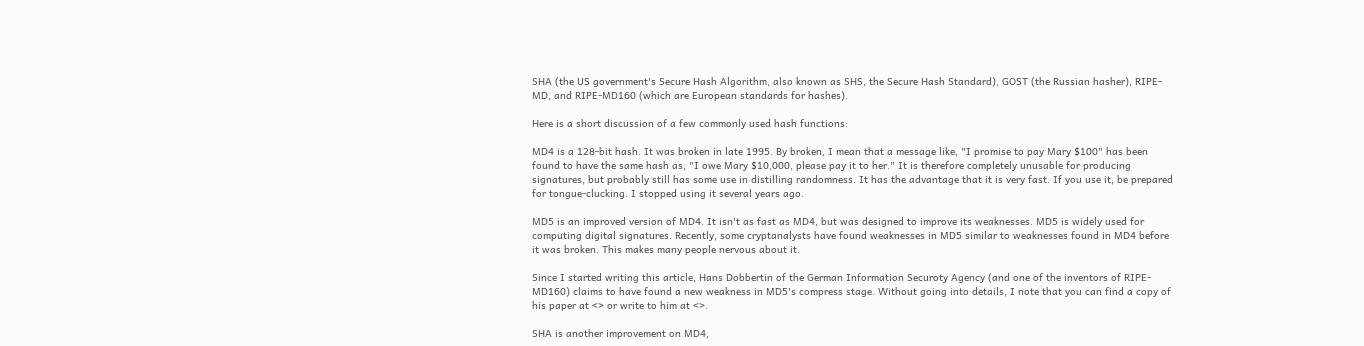SHA (the US government's Secure Hash Algorithm, also known as SHS, the Secure Hash Standard), GOST (the Russian hasher), RIPE-MD, and RIPE-MD160 (which are European standards for hashes).

Here is a short discussion of a few commonly used hash functions:

MD4 is a 128-bit hash. It was broken in late 1995. By broken, I mean that a message like, "I promise to pay Mary $100" has been found to have the same hash as, "I owe Mary $10,000, please pay it to her." It is therefore completely unusable for producing signatures, but probably still has some use in distilling randomness. It has the advantage that it is very fast. If you use it, be prepared for tongue-clucking. I stopped using it several years ago.

MD5 is an improved version of MD4. It isn't as fast as MD4, but was designed to improve its weaknesses. MD5 is widely used for computing digital signatures. Recently, some cryptanalysts have found weaknesses in MD5 similar to weaknesses found in MD4 before it was broken. This makes many people nervous about it.

Since I started writing this article, Hans Dobbertin of the German Information Securoty Agency (and one of the inventors of RIPE-MD160) claims to have found a new weakness in MD5's compress stage. Without going into details, I note that you can find a copy of his paper at <> or write to him at <>.

SHA is another improvement on MD4,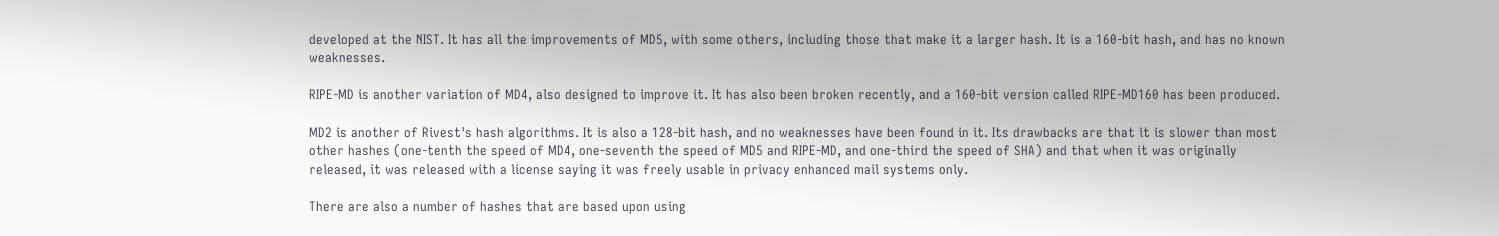developed at the NIST. It has all the improvements of MD5, with some others, including those that make it a larger hash. It is a 160-bit hash, and has no known weaknesses.

RIPE-MD is another variation of MD4, also designed to improve it. It has also been broken recently, and a 160-bit version called RIPE-MD160 has been produced.

MD2 is another of Rivest's hash algorithms. It is also a 128-bit hash, and no weaknesses have been found in it. Its drawbacks are that it is slower than most other hashes (one-tenth the speed of MD4, one-seventh the speed of MD5 and RIPE-MD, and one-third the speed of SHA) and that when it was originally released, it was released with a license saying it was freely usable in privacy enhanced mail systems only.

There are also a number of hashes that are based upon using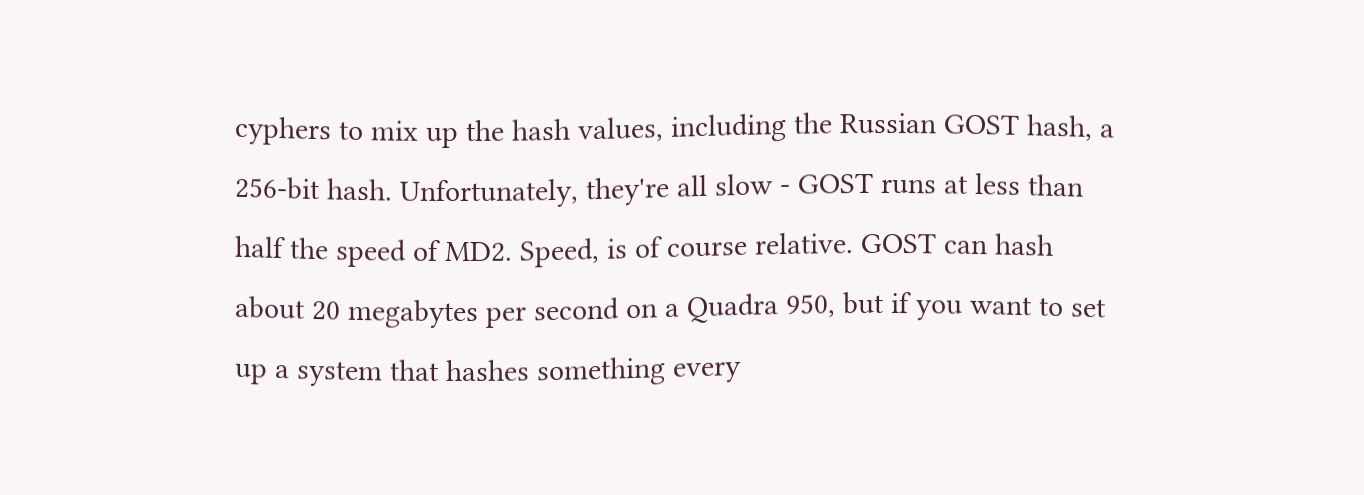cyphers to mix up the hash values, including the Russian GOST hash, a 256-bit hash. Unfortunately, they're all slow - GOST runs at less than half the speed of MD2. Speed, is of course relative. GOST can hash about 20 megabytes per second on a Quadra 950, but if you want to set up a system that hashes something every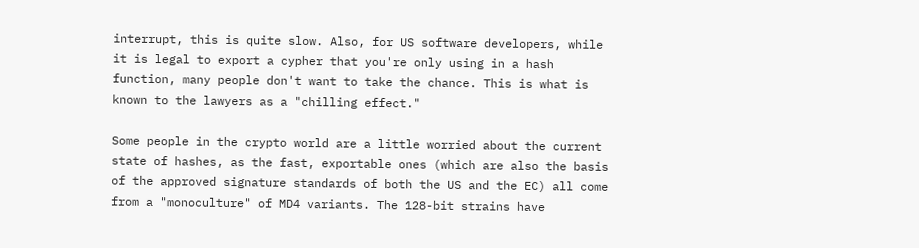interrupt, this is quite slow. Also, for US software developers, while it is legal to export a cypher that you're only using in a hash function, many people don't want to take the chance. This is what is known to the lawyers as a "chilling effect."

Some people in the crypto world are a little worried about the current state of hashes, as the fast, exportable ones (which are also the basis of the approved signature standards of both the US and the EC) all come from a "monoculture" of MD4 variants. The 128-bit strains have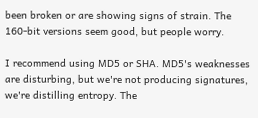been broken or are showing signs of strain. The 160-bit versions seem good, but people worry.

I recommend using MD5 or SHA. MD5's weaknesses are disturbing, but we're not producing signatures, we're distilling entropy. The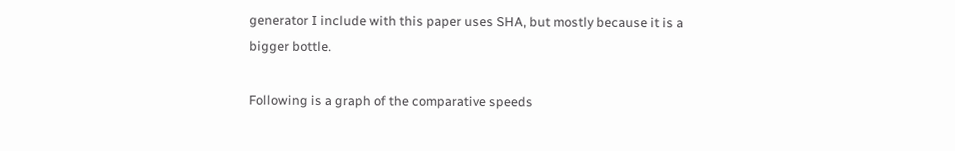generator I include with this paper uses SHA, but mostly because it is a bigger bottle.

Following is a graph of the comparative speeds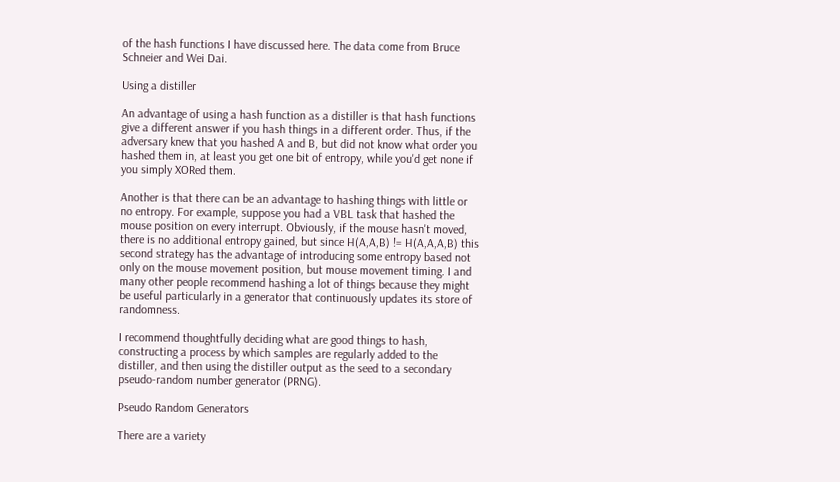of the hash functions I have discussed here. The data come from Bruce Schneier and Wei Dai.

Using a distiller

An advantage of using a hash function as a distiller is that hash functions give a different answer if you hash things in a different order. Thus, if the adversary knew that you hashed A and B, but did not know what order you hashed them in, at least you get one bit of entropy, while you'd get none if you simply XORed them.

Another is that there can be an advantage to hashing things with little or no entropy. For example, suppose you had a VBL task that hashed the mouse position on every interrupt. Obviously, if the mouse hasn't moved, there is no additional entropy gained, but since H(A,A,B) != H(A,A,A,B) this second strategy has the advantage of introducing some entropy based not only on the mouse movement position, but mouse movement timing. I and many other people recommend hashing a lot of things because they might be useful particularly in a generator that continuously updates its store of randomness.

I recommend thoughtfully deciding what are good things to hash, constructing a process by which samples are regularly added to the distiller, and then using the distiller output as the seed to a secondary pseudo-random number generator (PRNG).

Pseudo Random Generators

There are a variety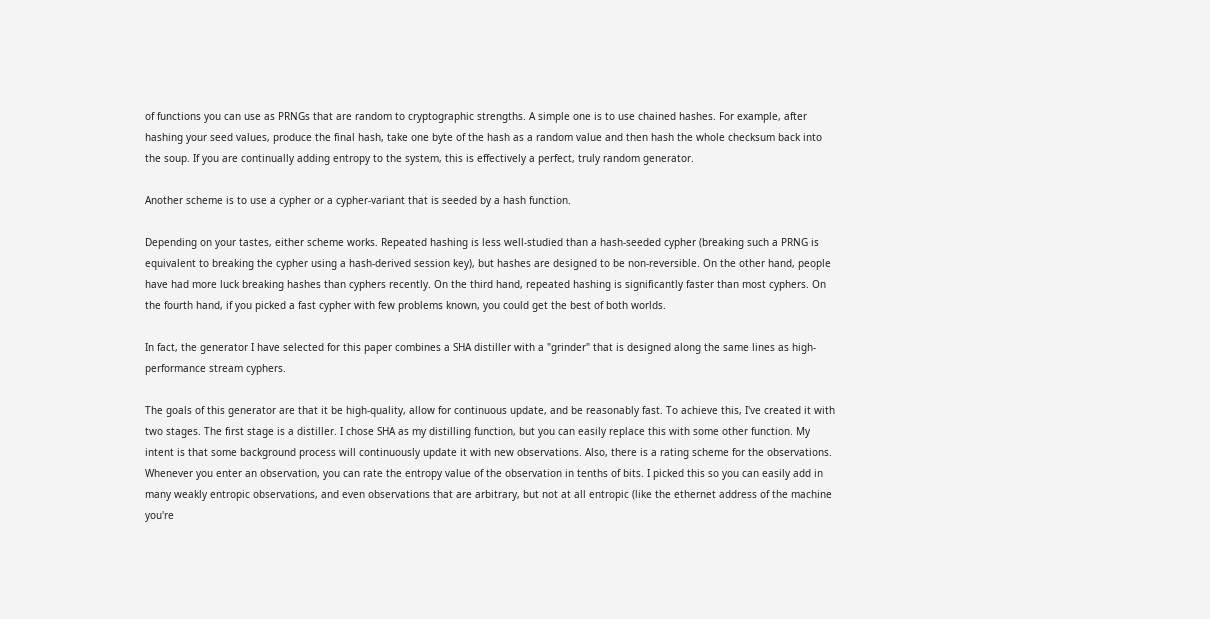of functions you can use as PRNGs that are random to cryptographic strengths. A simple one is to use chained hashes. For example, after hashing your seed values, produce the final hash, take one byte of the hash as a random value and then hash the whole checksum back into the soup. If you are continually adding entropy to the system, this is effectively a perfect, truly random generator.

Another scheme is to use a cypher or a cypher-variant that is seeded by a hash function.

Depending on your tastes, either scheme works. Repeated hashing is less well-studied than a hash-seeded cypher (breaking such a PRNG is equivalent to breaking the cypher using a hash-derived session key), but hashes are designed to be non-reversible. On the other hand, people have had more luck breaking hashes than cyphers recently. On the third hand, repeated hashing is significantly faster than most cyphers. On the fourth hand, if you picked a fast cypher with few problems known, you could get the best of both worlds.

In fact, the generator I have selected for this paper combines a SHA distiller with a "grinder" that is designed along the same lines as high-performance stream cyphers.

The goals of this generator are that it be high-quality, allow for continuous update, and be reasonably fast. To achieve this, I've created it with two stages. The first stage is a distiller. I chose SHA as my distilling function, but you can easily replace this with some other function. My intent is that some background process will continuously update it with new observations. Also, there is a rating scheme for the observations. Whenever you enter an observation, you can rate the entropy value of the observation in tenths of bits. I picked this so you can easily add in many weakly entropic observations, and even observations that are arbitrary, but not at all entropic (like the ethernet address of the machine you're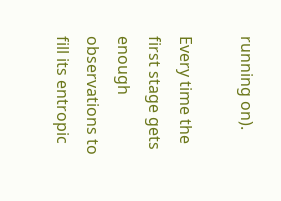running on).

Every time the first stage gets enough observations to fill its entropic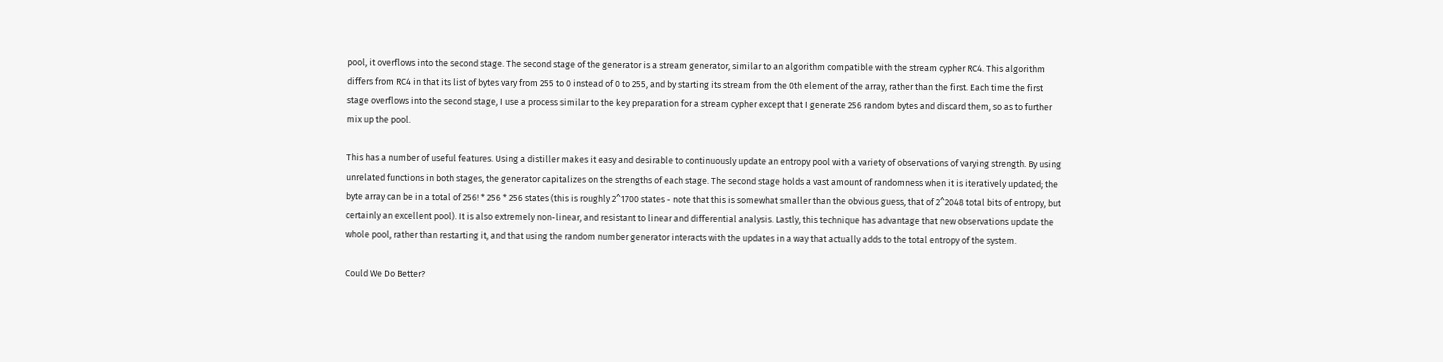pool, it overflows into the second stage. The second stage of the generator is a stream generator, similar to an algorithm compatible with the stream cypher RC4. This algorithm differs from RC4 in that its list of bytes vary from 255 to 0 instead of 0 to 255, and by starting its stream from the 0th element of the array, rather than the first. Each time the first stage overflows into the second stage, I use a process similar to the key preparation for a stream cypher except that I generate 256 random bytes and discard them, so as to further mix up the pool.

This has a number of useful features. Using a distiller makes it easy and desirable to continuously update an entropy pool with a variety of observations of varying strength. By using unrelated functions in both stages, the generator capitalizes on the strengths of each stage. The second stage holds a vast amount of randomness when it is iteratively updated; the byte array can be in a total of 256! * 256 * 256 states (this is roughly 2^1700 states - note that this is somewhat smaller than the obvious guess, that of 2^2048 total bits of entropy, but certainly an excellent pool). It is also extremely non-linear, and resistant to linear and differential analysis. Lastly, this technique has advantage that new observations update the whole pool, rather than restarting it, and that using the random number generator interacts with the updates in a way that actually adds to the total entropy of the system.

Could We Do Better?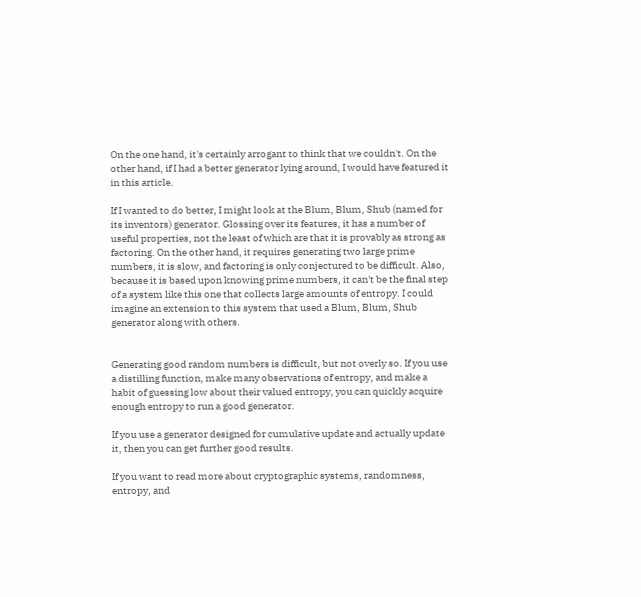On the one hand, it's certainly arrogant to think that we couldn't. On the other hand, if I had a better generator lying around, I would have featured it in this article.

If I wanted to do better, I might look at the Blum, Blum, Shub (named for its inventors) generator. Glossing over its features, it has a number of useful properties, not the least of which are that it is provably as strong as factoring. On the other hand, it requires generating two large prime numbers, it is slow, and factoring is only conjectured to be difficult. Also, because it is based upon knowing prime numbers, it can't be the final step of a system like this one that collects large amounts of entropy. I could imagine an extension to this system that used a Blum, Blum, Shub generator along with others.


Generating good random numbers is difficult, but not overly so. If you use a distilling function, make many observations of entropy, and make a habit of guessing low about their valued entropy, you can quickly acquire enough entropy to run a good generator.

If you use a generator designed for cumulative update and actually update it, then you can get further good results.

If you want to read more about cryptographic systems, randomness, entropy, and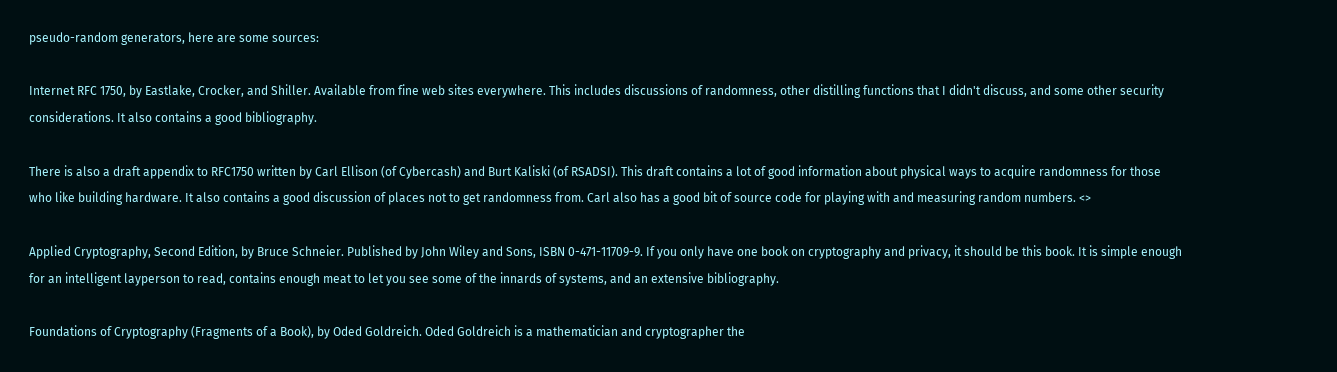pseudo-random generators, here are some sources:

Internet RFC 1750, by Eastlake, Crocker, and Shiller. Available from fine web sites everywhere. This includes discussions of randomness, other distilling functions that I didn't discuss, and some other security considerations. It also contains a good bibliography.

There is also a draft appendix to RFC1750 written by Carl Ellison (of Cybercash) and Burt Kaliski (of RSADSI). This draft contains a lot of good information about physical ways to acquire randomness for those who like building hardware. It also contains a good discussion of places not to get randomness from. Carl also has a good bit of source code for playing with and measuring random numbers. <>

Applied Cryptography, Second Edition, by Bruce Schneier. Published by John Wiley and Sons, ISBN 0-471-11709-9. If you only have one book on cryptography and privacy, it should be this book. It is simple enough for an intelligent layperson to read, contains enough meat to let you see some of the innards of systems, and an extensive bibliography.

Foundations of Cryptography (Fragments of a Book), by Oded Goldreich. Oded Goldreich is a mathematician and cryptographer the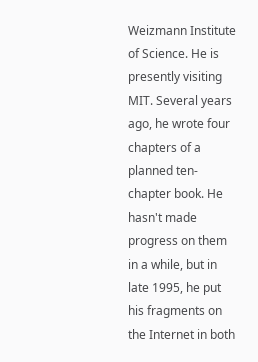Weizmann Institute of Science. He is presently visiting MIT. Several years ago, he wrote four chapters of a planned ten-chapter book. He hasn't made progress on them in a while, but in late 1995, he put his fragments on the Internet in both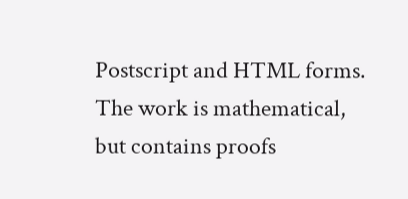Postscript and HTML forms. The work is mathematical, but contains proofs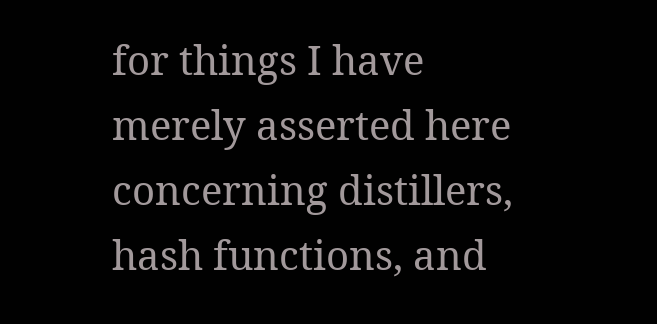for things I have merely asserted here concerning distillers, hash functions, and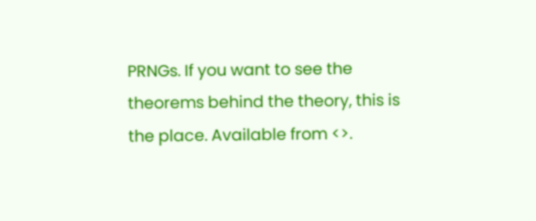PRNGs. If you want to see the theorems behind the theory, this is the place. Available from <>.